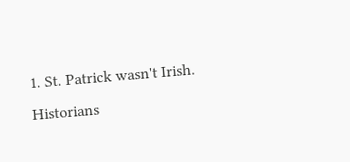1. St. Patrick wasn't Irish. Historians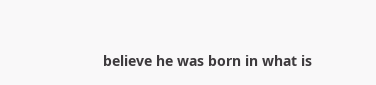believe he was born in what is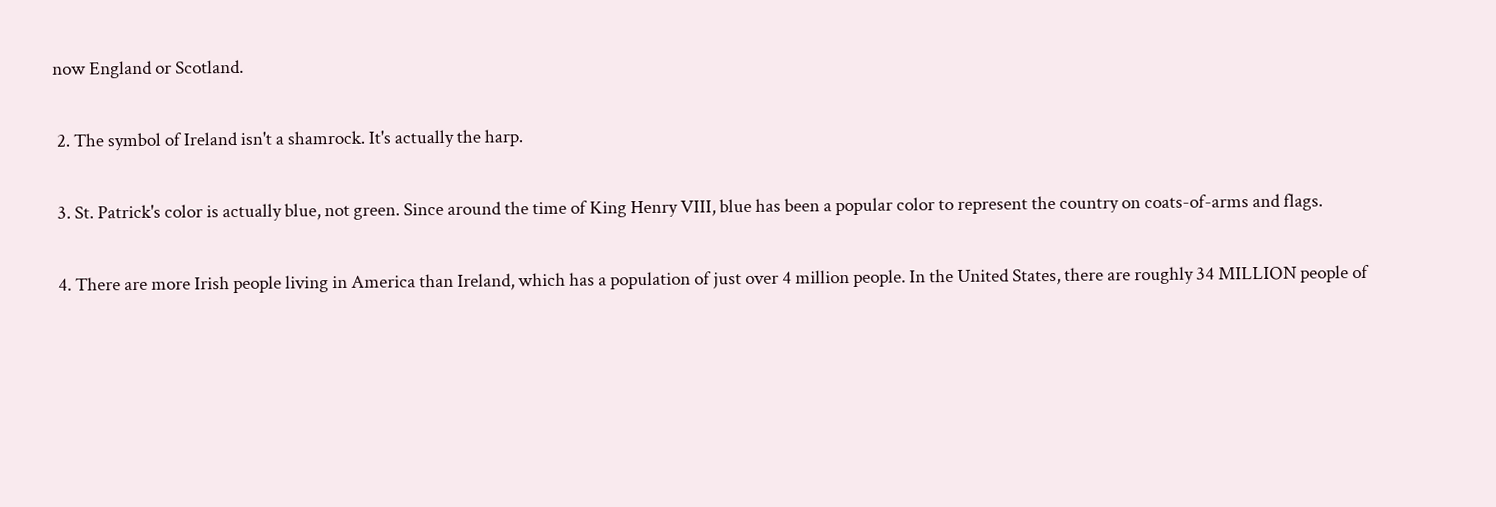now England or Scotland.

 2. The symbol of Ireland isn't a shamrock. It's actually the harp.

 3. St. Patrick's color is actually blue, not green. Since around the time of King Henry VIII, blue has been a popular color to represent the country on coats-of-arms and flags.

 4. There are more Irish people living in America than Ireland, which has a population of just over 4 million people. In the United States, there are roughly 34 MILLION people of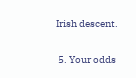Irish descent.

 5. Your odds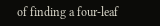of finding a four-leaf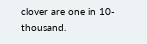clover are one in 10-thousand.